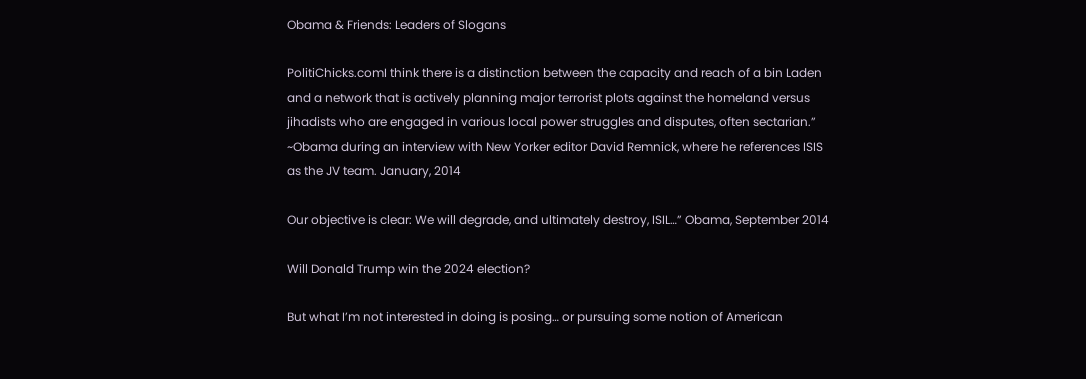Obama & Friends: Leaders of Slogans

PolitiChicks.comI think there is a distinction between the capacity and reach of a bin Laden and a network that is actively planning major terrorist plots against the homeland versus jihadists who are engaged in various local power struggles and disputes, often sectarian.” ~Obama during an interview with New Yorker editor David Remnick, where he references ISIS as the JV team. January, 2014

Our objective is clear: We will degrade, and ultimately destroy, ISIL…” Obama, September 2014

Will Donald Trump win the 2024 election?

But what I’m not interested in doing is posing… or pursuing some notion of American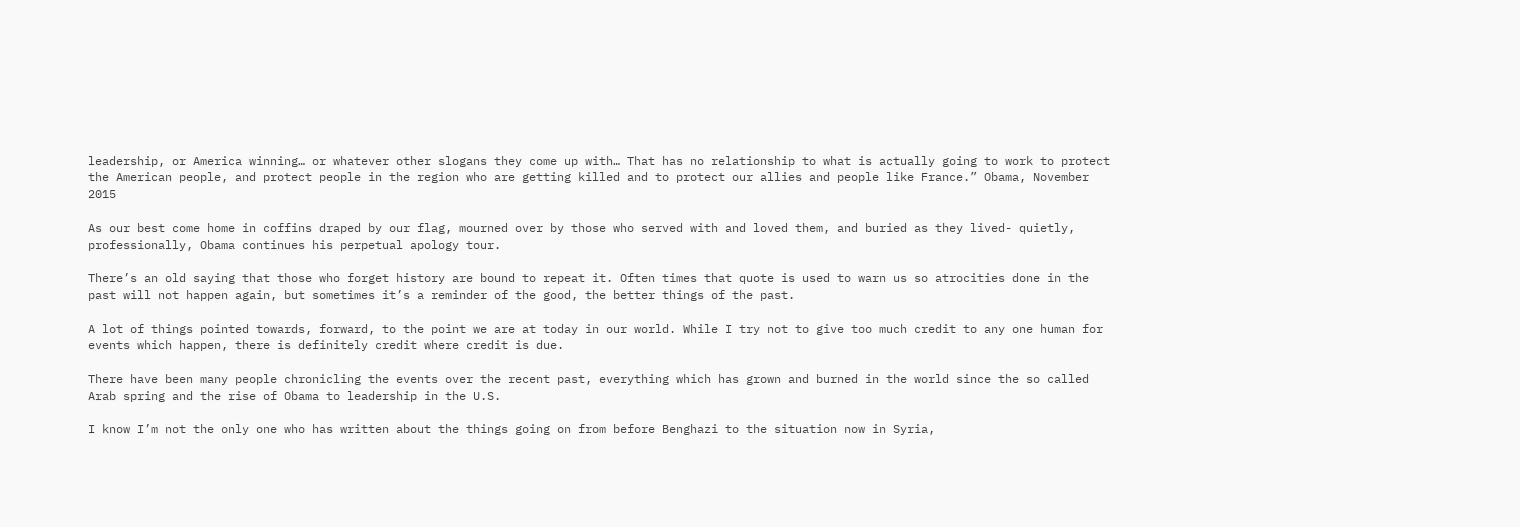leadership, or America winning… or whatever other slogans they come up with… That has no relationship to what is actually going to work to protect the American people, and protect people in the region who are getting killed and to protect our allies and people like France.” Obama, November 2015

As our best come home in coffins draped by our flag, mourned over by those who served with and loved them, and buried as they lived- quietly, professionally, Obama continues his perpetual apology tour.

There’s an old saying that those who forget history are bound to repeat it. Often times that quote is used to warn us so atrocities done in the past will not happen again, but sometimes it’s a reminder of the good, the better things of the past.

A lot of things pointed towards, forward, to the point we are at today in our world. While I try not to give too much credit to any one human for events which happen, there is definitely credit where credit is due.

There have been many people chronicling the events over the recent past, everything which has grown and burned in the world since the so called Arab spring and the rise of Obama to leadership in the U.S.

I know I’m not the only one who has written about the things going on from before Benghazi to the situation now in Syria,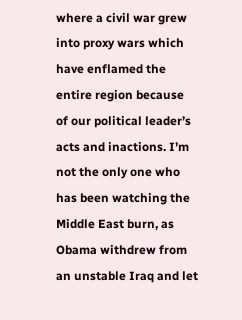where a civil war grew into proxy wars which have enflamed the entire region because of our political leader’s acts and inactions. I’m not the only one who has been watching the Middle East burn, as Obama withdrew from an unstable Iraq and let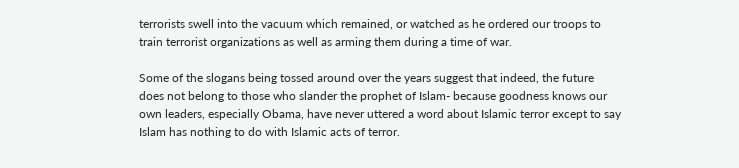terrorists swell into the vacuum which remained, or watched as he ordered our troops to train terrorist organizations as well as arming them during a time of war.

Some of the slogans being tossed around over the years suggest that indeed, the future does not belong to those who slander the prophet of Islam- because goodness knows our own leaders, especially Obama, have never uttered a word about Islamic terror except to say Islam has nothing to do with Islamic acts of terror.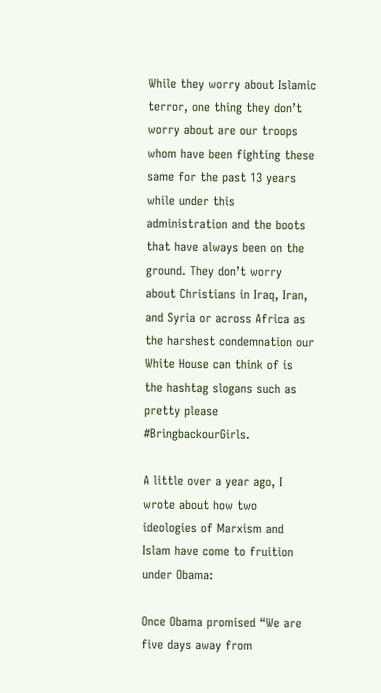While they worry about Islamic terror, one thing they don’t worry about are our troops whom have been fighting these same for the past 13 years while under this administration and the boots that have always been on the ground. They don’t worry about Christians in Iraq, Iran, and Syria or across Africa as the harshest condemnation our White House can think of is the hashtag slogans such as pretty please #BringbackourGirls.

A little over a year ago, I wrote about how two ideologies of Marxism and Islam have come to fruition under Obama:

Once Obama promised “We are five days away from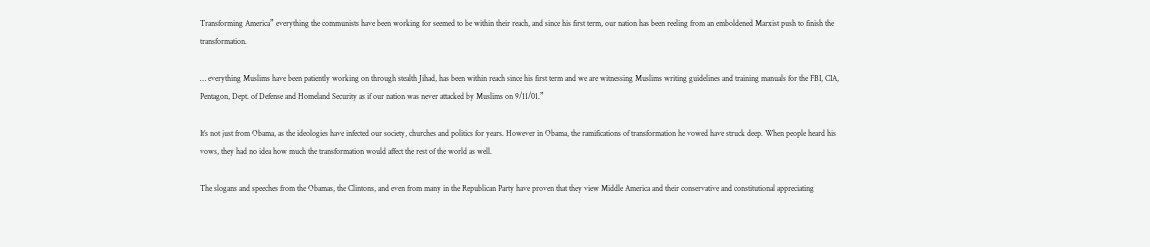Transforming America” everything the communists have been working for seemed to be within their reach, and since his first term, our nation has been reeling from an emboldened Marxist push to finish the transformation.

… everything Muslims have been patiently working on through stealth Jihad, has been within reach since his first term and we are witnessing Muslims writing guidelines and training manuals for the FBI, CIA, Pentagon, Dept. of Defense and Homeland Security as if our nation was never attacked by Muslims on 9/11/01.”

It’s not just from Obama, as the ideologies have infected our society, churches and politics for years. However in Obama, the ramifications of transformation he vowed have struck deep. When people heard his vows, they had no idea how much the transformation would affect the rest of the world as well.

The slogans and speeches from the Obamas, the Clintons, and even from many in the Republican Party have proven that they view Middle America and their conservative and constitutional appreciating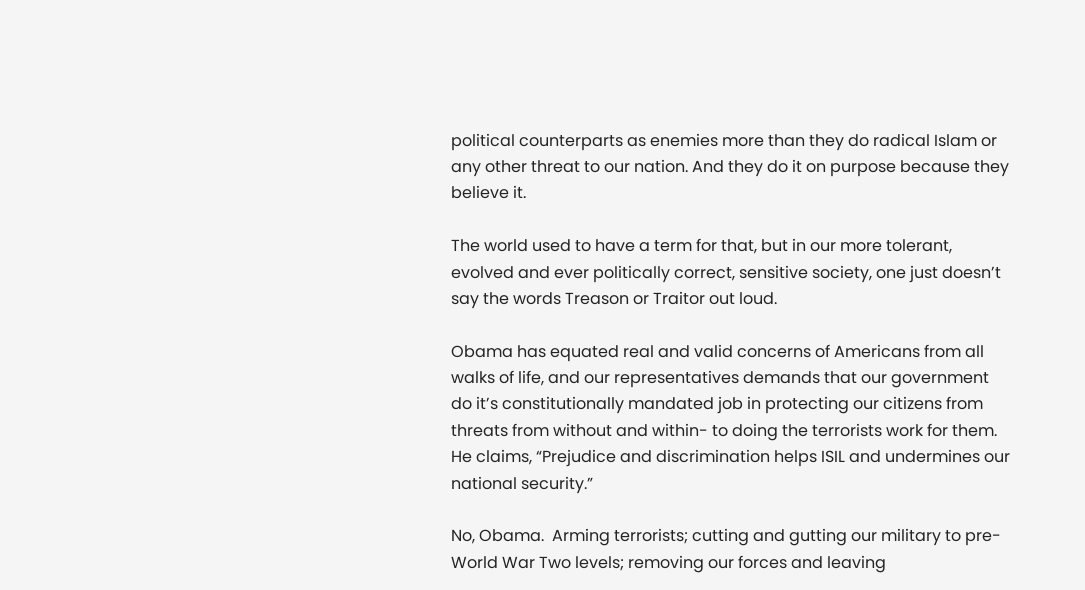political counterparts as enemies more than they do radical Islam or any other threat to our nation. And they do it on purpose because they believe it.

The world used to have a term for that, but in our more tolerant, evolved and ever politically correct, sensitive society, one just doesn’t say the words Treason or Traitor out loud.

Obama has equated real and valid concerns of Americans from all walks of life, and our representatives demands that our government do it’s constitutionally mandated job in protecting our citizens from threats from without and within- to doing the terrorists work for them.  He claims, “Prejudice and discrimination helps ISIL and undermines our national security.”

No, Obama.  Arming terrorists; cutting and gutting our military to pre-World War Two levels; removing our forces and leaving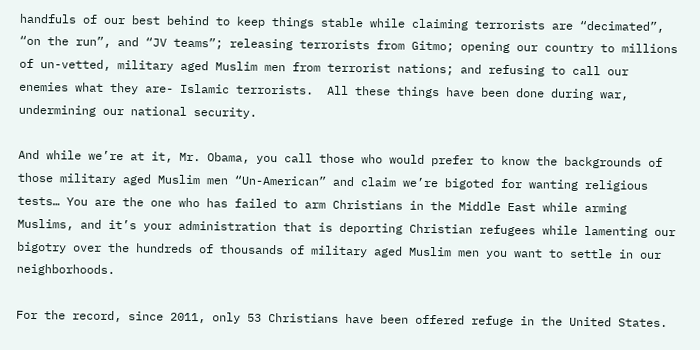handfuls of our best behind to keep things stable while claiming terrorists are “decimated”, “on the run”, and “JV teams”; releasing terrorists from Gitmo; opening our country to millions of un-vetted, military aged Muslim men from terrorist nations; and refusing to call our enemies what they are- Islamic terrorists.  All these things have been done during war, undermining our national security.

And while we’re at it, Mr. Obama, you call those who would prefer to know the backgrounds of those military aged Muslim men “Un-American” and claim we’re bigoted for wanting religious tests… You are the one who has failed to arm Christians in the Middle East while arming Muslims, and it’s your administration that is deporting Christian refugees while lamenting our bigotry over the hundreds of thousands of military aged Muslim men you want to settle in our neighborhoods.

For the record, since 2011, only 53 Christians have been offered refuge in the United States.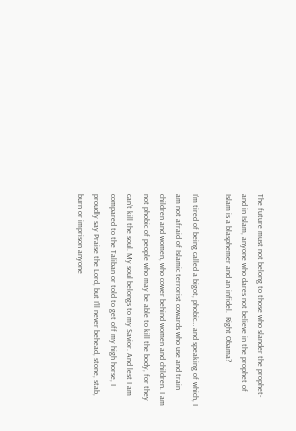The future must not belong to those who slander the prophet- and in Islam, anyone who dares not believe in the prophet of Islam is a blasphemer and an infidel.  Right Obama?

I’m tired of being called a bigot, phobic… and speaking of which, I am not afraid of Islamic terrorist cowards who use and train children and women, who cower behind women and children. I am not phobic of people who may be able to kill the body, for they can’t kill the soul. My soul belongs to my Savior. And lest I am compared to the Taliban or told to get off my high horse, I proudly say Praise the Lord, but I’ll never behead, stone, stab, burn or imprison anyone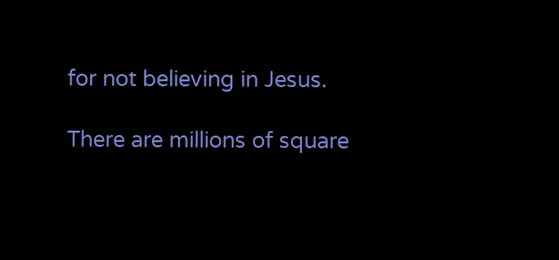for not believing in Jesus.

There are millions of square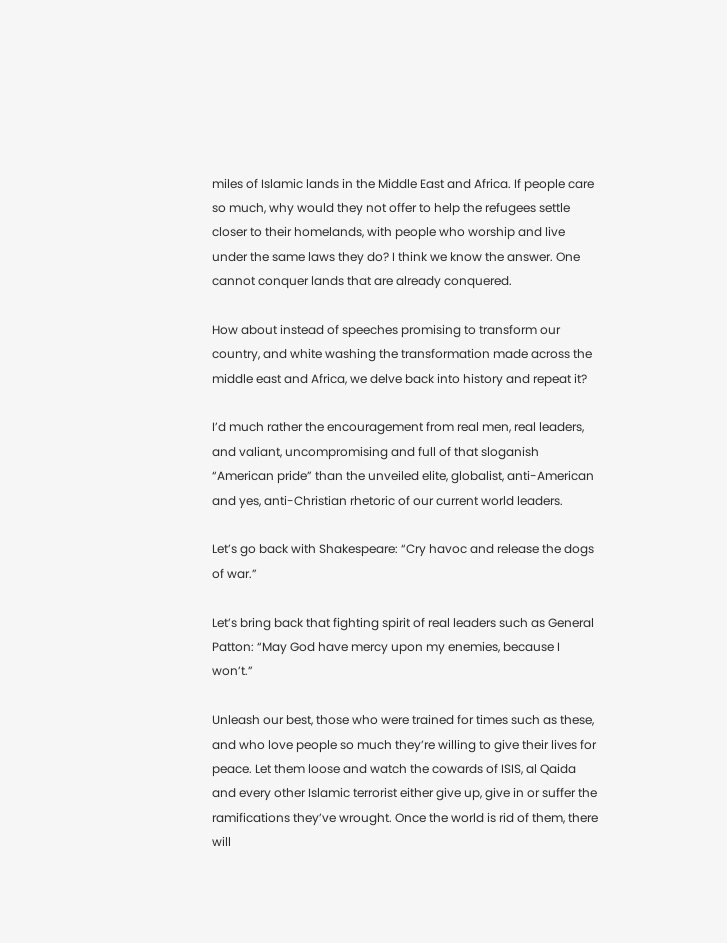miles of Islamic lands in the Middle East and Africa. If people care so much, why would they not offer to help the refugees settle closer to their homelands, with people who worship and live under the same laws they do? I think we know the answer. One cannot conquer lands that are already conquered.

How about instead of speeches promising to transform our country, and white washing the transformation made across the middle east and Africa, we delve back into history and repeat it?

I’d much rather the encouragement from real men, real leaders, and valiant, uncompromising and full of that sloganish “American pride” than the unveiled elite, globalist, anti-American and yes, anti-Christian rhetoric of our current world leaders.

Let’s go back with Shakespeare: “Cry havoc and release the dogs of war.”

Let’s bring back that fighting spirit of real leaders such as General Patton: “May God have mercy upon my enemies, because I won’t.”

Unleash our best, those who were trained for times such as these, and who love people so much they’re willing to give their lives for peace. Let them loose and watch the cowards of ISIS, al Qaida and every other Islamic terrorist either give up, give in or suffer the ramifications they’ve wrought. Once the world is rid of them, there will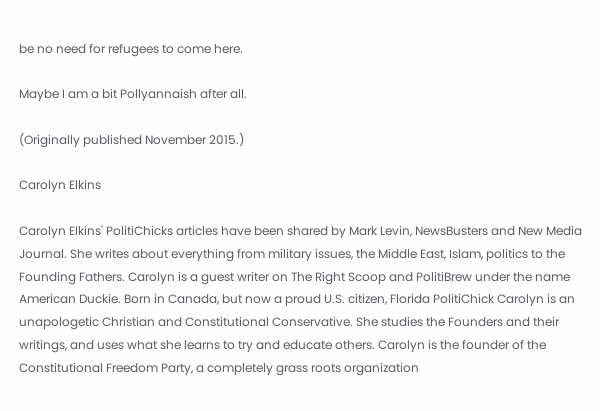be no need for refugees to come here.

Maybe I am a bit Pollyannaish after all.

(Originally published November 2015.)

Carolyn Elkins

Carolyn Elkins' PolitiChicks articles have been shared by Mark Levin, NewsBusters and New Media Journal. She writes about everything from military issues, the Middle East, Islam, politics to the Founding Fathers. Carolyn is a guest writer on The Right Scoop and PolitiBrew under the name American Duckie. Born in Canada, but now a proud U.S. citizen, Florida PolitiChick Carolyn is an unapologetic Christian and Constitutional Conservative. She studies the Founders and their writings, and uses what she learns to try and educate others. Carolyn is the founder of the Constitutional Freedom Party, a completely grass roots organization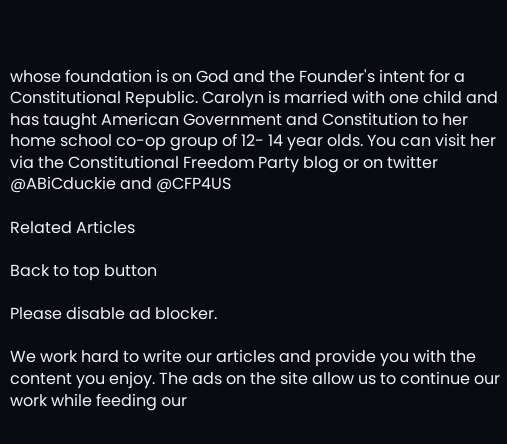whose foundation is on God and the Founder's intent for a Constitutional Republic. Carolyn is married with one child and has taught American Government and Constitution to her home school co-op group of 12- 14 year olds. You can visit her via the Constitutional Freedom Party blog or on twitter @ABiCduckie and @CFP4US

Related Articles

Back to top button

Please disable ad blocker.

We work hard to write our articles and provide you with the content you enjoy. The ads on the site allow us to continue our work while feeding our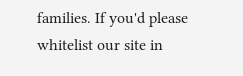families. If you'd please whitelist our site in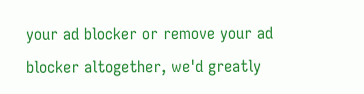your ad blocker or remove your ad blocker altogether, we'd greatly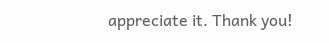appreciate it. Thank you!